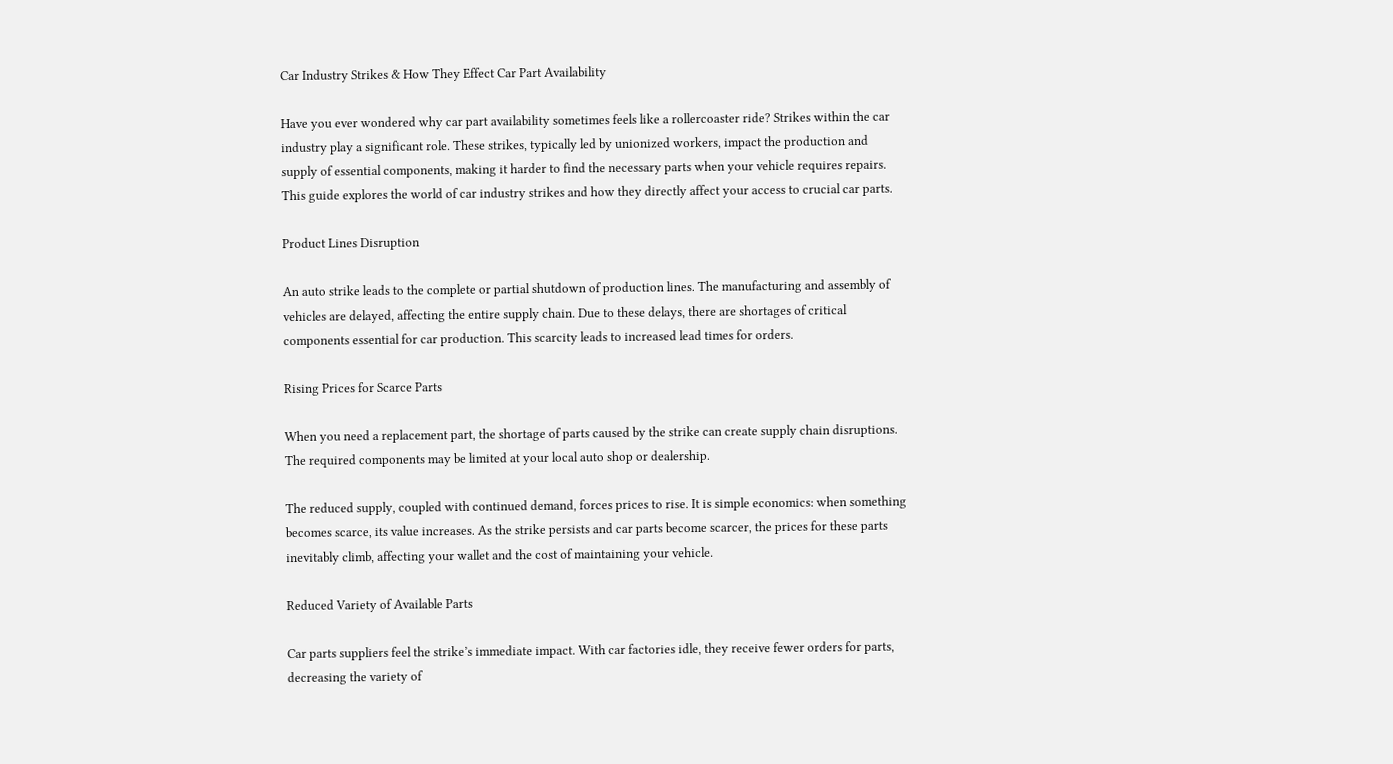Car Industry Strikes & How They Effect Car Part Availability

Have you ever wondered why car part availability sometimes feels like a rollercoaster ride? Strikes within the car industry play a significant role. These strikes, typically led by unionized workers, impact the production and supply of essential components, making it harder to find the necessary parts when your vehicle requires repairs. This guide explores the world of car industry strikes and how they directly affect your access to crucial car parts.

Product Lines Disruption

An auto strike leads to the complete or partial shutdown of production lines. The manufacturing and assembly of vehicles are delayed, affecting the entire supply chain. Due to these delays, there are shortages of critical components essential for car production. This scarcity leads to increased lead times for orders.

Rising Prices for Scarce Parts

When you need a replacement part, the shortage of parts caused by the strike can create supply chain disruptions. The required components may be limited at your local auto shop or dealership.

The reduced supply, coupled with continued demand, forces prices to rise. It is simple economics: when something becomes scarce, its value increases. As the strike persists and car parts become scarcer, the prices for these parts inevitably climb, affecting your wallet and the cost of maintaining your vehicle.

Reduced Variety of Available Parts

Car parts suppliers feel the strike’s immediate impact. With car factories idle, they receive fewer orders for parts, decreasing the variety of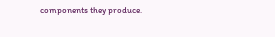components they produce.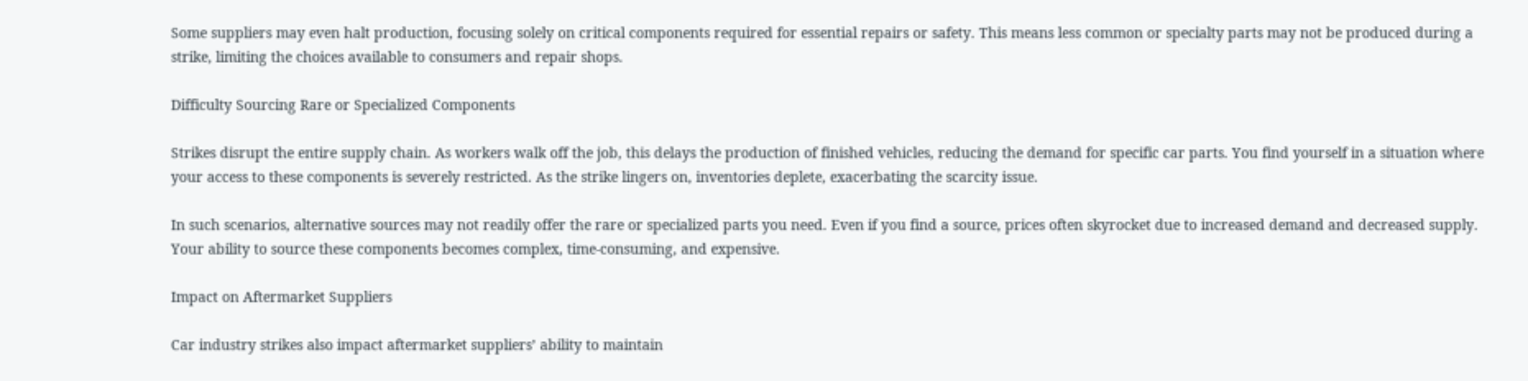Some suppliers may even halt production, focusing solely on critical components required for essential repairs or safety. This means less common or specialty parts may not be produced during a strike, limiting the choices available to consumers and repair shops.

Difficulty Sourcing Rare or Specialized Components

Strikes disrupt the entire supply chain. As workers walk off the job, this delays the production of finished vehicles, reducing the demand for specific car parts. You find yourself in a situation where your access to these components is severely restricted. As the strike lingers on, inventories deplete, exacerbating the scarcity issue.

In such scenarios, alternative sources may not readily offer the rare or specialized parts you need. Even if you find a source, prices often skyrocket due to increased demand and decreased supply. Your ability to source these components becomes complex, time-consuming, and expensive.

Impact on Aftermarket Suppliers

Car industry strikes also impact aftermarket suppliers’ ability to maintain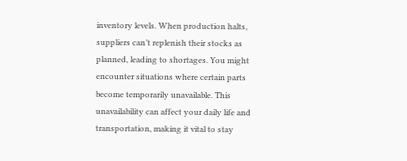inventory levels. When production halts, suppliers can’t replenish their stocks as planned, leading to shortages. You might encounter situations where certain parts become temporarily unavailable. This unavailability can affect your daily life and transportation, making it vital to stay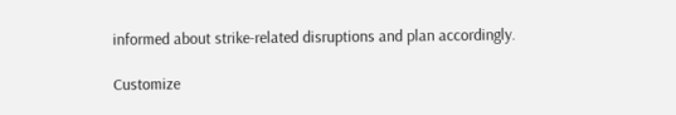informed about strike-related disruptions and plan accordingly.

Customize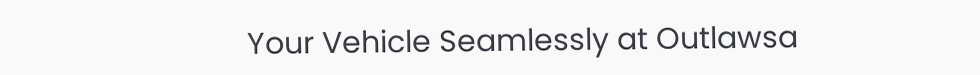Your Vehicle Seamlessly at Outlawsa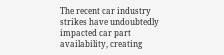The recent car industry strikes have undoubtedly impacted car part availability, creating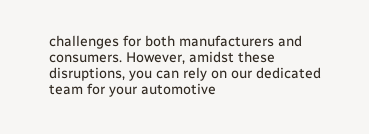challenges for both manufacturers and consumers. However, amidst these disruptions, you can rely on our dedicated team for your automotive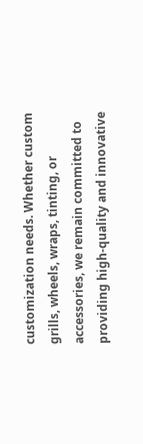customization needs. Whether custom grills, wheels, wraps, tinting, or accessories, we remain committed to providing high-quality and innovative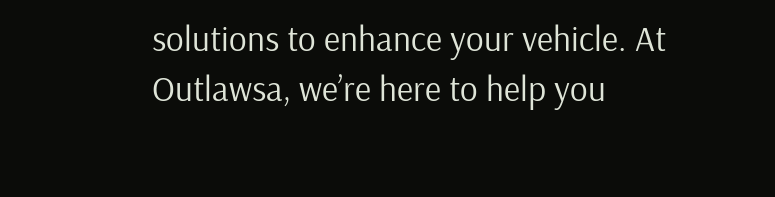solutions to enhance your vehicle. At Outlawsa, we’re here to help you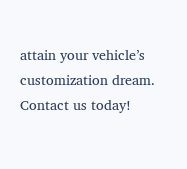attain your vehicle’s customization dream. Contact us today!